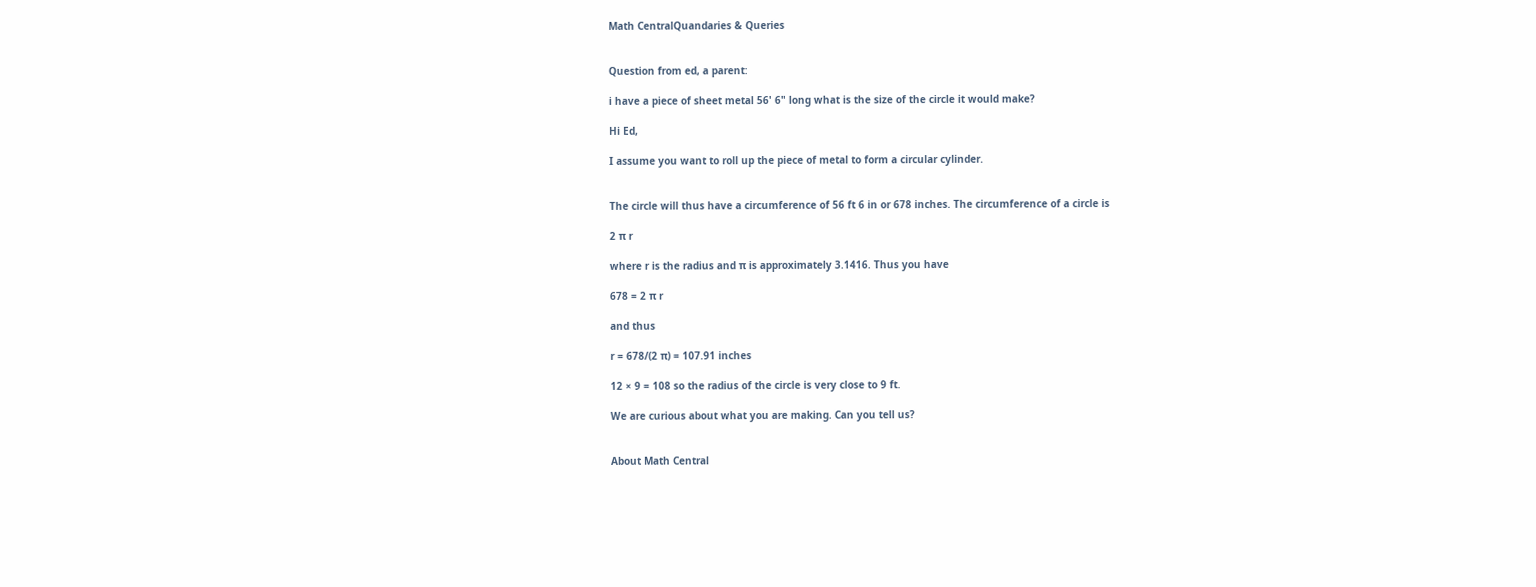Math CentralQuandaries & Queries


Question from ed, a parent:

i have a piece of sheet metal 56' 6" long what is the size of the circle it would make?

Hi Ed,

I assume you want to roll up the piece of metal to form a circular cylinder.


The circle will thus have a circumference of 56 ft 6 in or 678 inches. The circumference of a circle is

2 π r

where r is the radius and π is approximately 3.1416. Thus you have

678 = 2 π r

and thus

r = 678/(2 π) = 107.91 inches

12 × 9 = 108 so the radius of the circle is very close to 9 ft.

We are curious about what you are making. Can you tell us?


About Math Central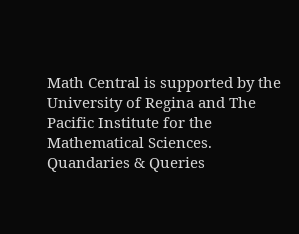Math Central is supported by the University of Regina and The Pacific Institute for the Mathematical Sciences.
Quandaries & Queries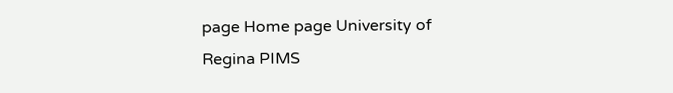page Home page University of Regina PIMS